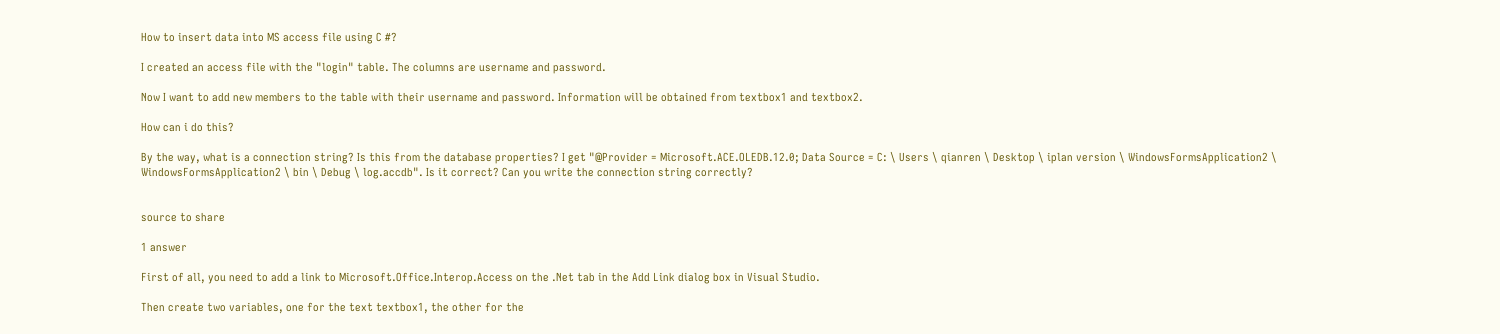How to insert data into MS access file using C #?

I created an access file with the "login" table. The columns are username and password.

Now I want to add new members to the table with their username and password. Information will be obtained from textbox1 and textbox2.

How can i do this?

By the way, what is a connection string? Is this from the database properties? I get "@Provider = Microsoft.ACE.OLEDB.12.0; Data Source = C: \ Users \ qianren \ Desktop \ iplan version \ WindowsFormsApplication2 \ WindowsFormsApplication2 \ bin \ Debug \ log.accdb". Is it correct? Can you write the connection string correctly?


source to share

1 answer

First of all, you need to add a link to Microsoft.Office.Interop.Access on the .Net tab in the Add Link dialog box in Visual Studio.

Then create two variables, one for the text textbox1, the other for the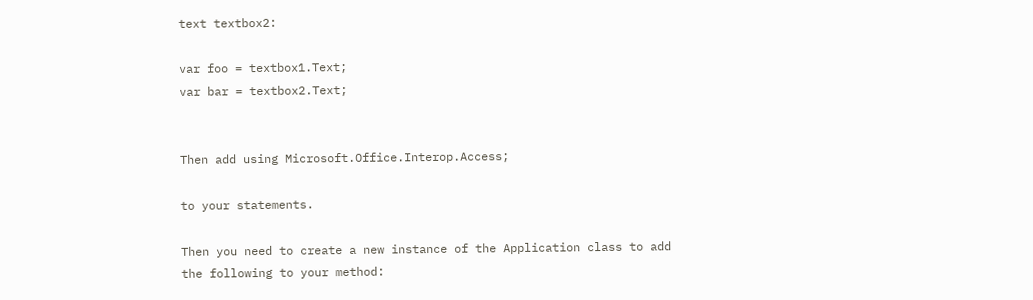text textbox2:

var foo = textbox1.Text;
var bar = textbox2.Text;


Then add using Microsoft.Office.Interop.Access;

to your statements.

Then you need to create a new instance of the Application class to add the following to your method: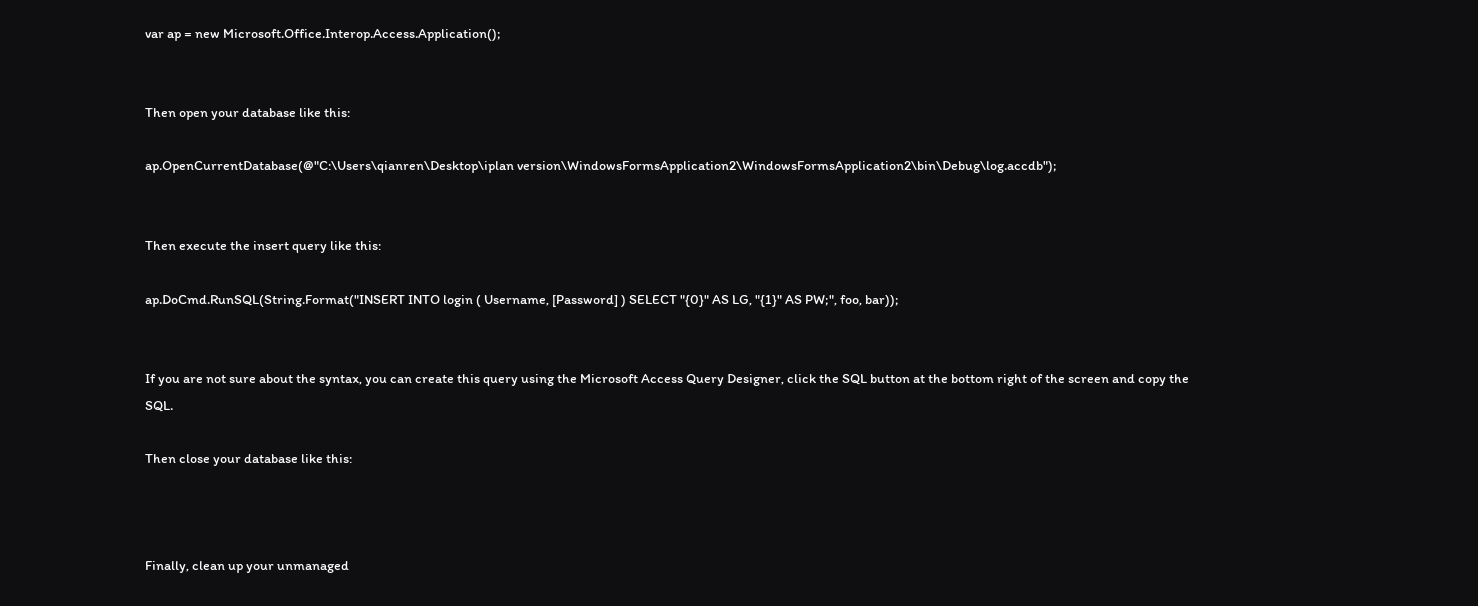var ap = new Microsoft.Office.Interop.Access.Application();


Then open your database like this:

ap.OpenCurrentDatabase(@"C:\Users\qianren\Desktop\iplan version\WindowsFormsApplication2\WindowsFormsApplication2\bin\Debug\log.accdb");


Then execute the insert query like this:

ap.DoCmd.RunSQL(String.Format("INSERT INTO login ( Username, [Password] ) SELECT "{0}" AS LG, "{1}" AS PW;", foo, bar));


If you are not sure about the syntax, you can create this query using the Microsoft Access Query Designer, click the SQL button at the bottom right of the screen and copy the SQL.

Then close your database like this:



Finally, clean up your unmanaged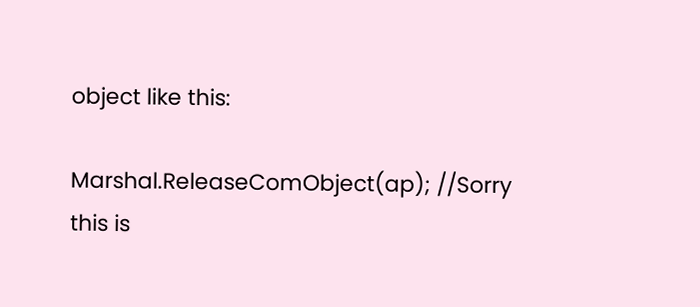object like this:

Marshal.ReleaseComObject(ap); //Sorry this is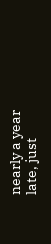nearly a year late, just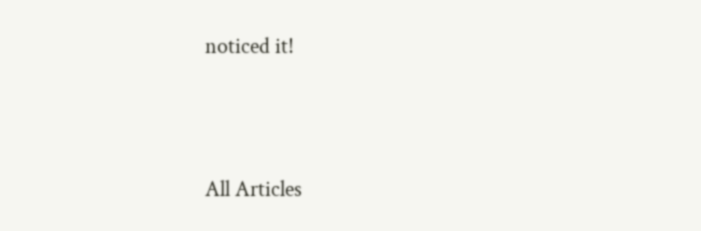noticed it!




All Articles